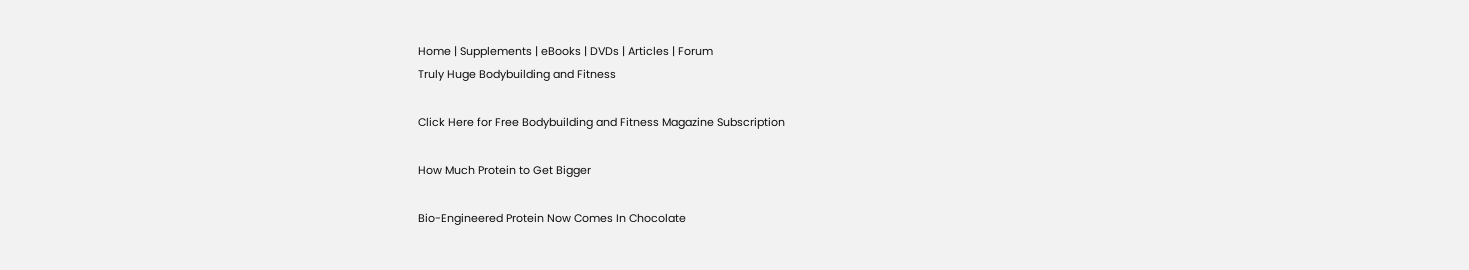Home | Supplements | eBooks | DVDs | Articles | Forum
Truly Huge Bodybuilding and Fitness

Click Here for Free Bodybuilding and Fitness Magazine Subscription

How Much Protein to Get Bigger

Bio-Engineered Protein Now Comes In Chocolate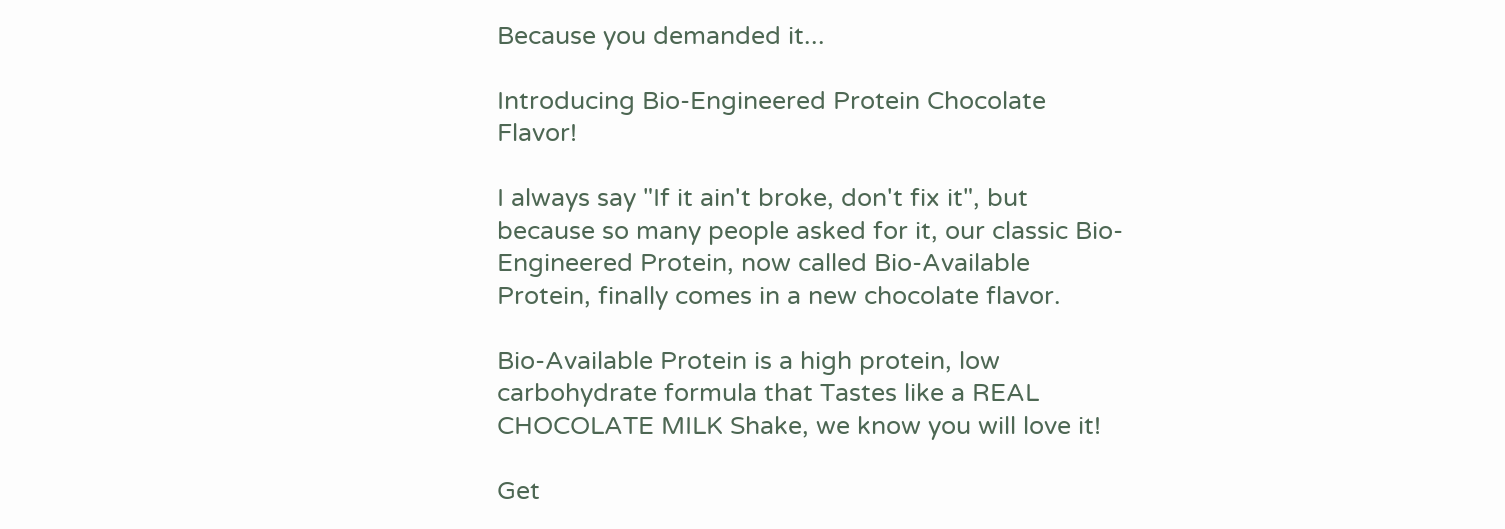Because you demanded it...

Introducing Bio-Engineered Protein Chocolate Flavor!

I always say "If it ain't broke, don't fix it", but because so many people asked for it, our classic Bio-Engineered Protein, now called Bio-Available Protein, finally comes in a new chocolate flavor.

Bio-Available Protein is a high protein, low carbohydrate formula that Tastes like a REAL CHOCOLATE MILK Shake, we know you will love it!

Get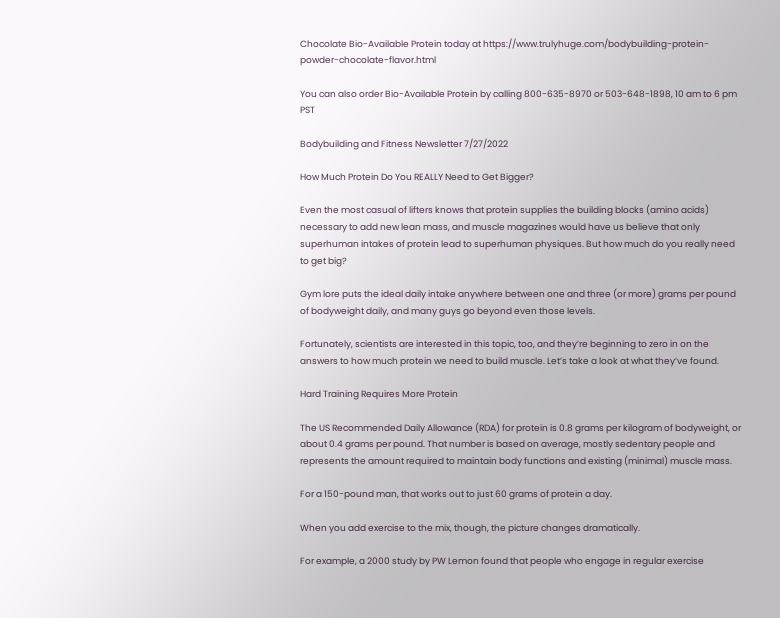Chocolate Bio-Available Protein today at https://www.trulyhuge.com/bodybuilding-protein-powder-chocolate-flavor.html

You can also order Bio-Available Protein by calling 800-635-8970 or 503-648-1898, 10 am to 6 pm PST

Bodybuilding and Fitness Newsletter 7/27/2022

How Much Protein Do You REALLY Need to Get Bigger?

Even the most casual of lifters knows that protein supplies the building blocks (amino acids) necessary to add new lean mass, and muscle magazines would have us believe that only superhuman intakes of protein lead to superhuman physiques. But how much do you really need to get big?

Gym lore puts the ideal daily intake anywhere between one and three (or more) grams per pound of bodyweight daily, and many guys go beyond even those levels.

Fortunately, scientists are interested in this topic, too, and they’re beginning to zero in on the answers to how much protein we need to build muscle. Let’s take a look at what they’ve found.

Hard Training Requires More Protein

The US Recommended Daily Allowance (RDA) for protein is 0.8 grams per kilogram of bodyweight, or about 0.4 grams per pound. That number is based on average, mostly sedentary people and represents the amount required to maintain body functions and existing (minimal) muscle mass.

For a 150-pound man, that works out to just 60 grams of protein a day.

When you add exercise to the mix, though, the picture changes dramatically.

For example, a 2000 study by PW Lemon found that people who engage in regular exercise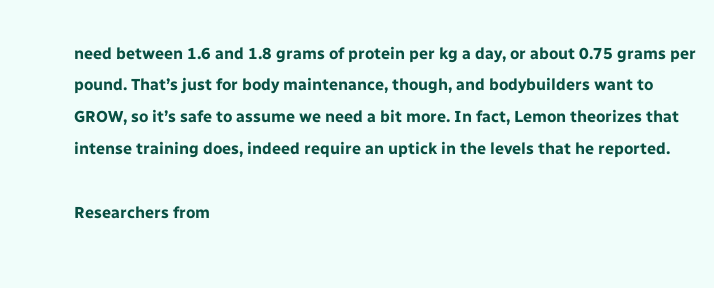need between 1.6 and 1.8 grams of protein per kg a day, or about 0.75 grams per pound. That’s just for body maintenance, though, and bodybuilders want to GROW, so it’s safe to assume we need a bit more. In fact, Lemon theorizes that intense training does, indeed require an uptick in the levels that he reported.

Researchers from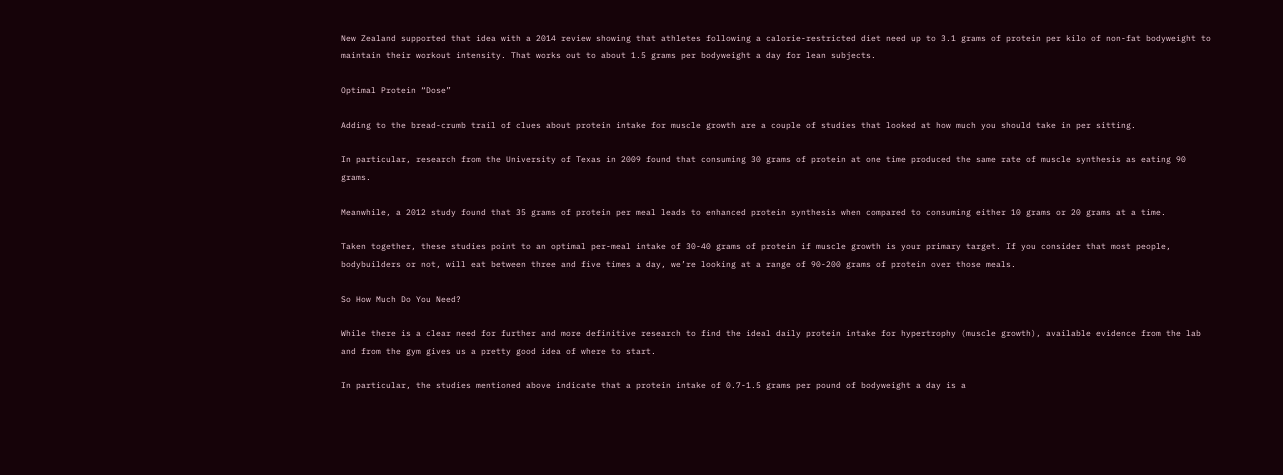New Zealand supported that idea with a 2014 review showing that athletes following a calorie-restricted diet need up to 3.1 grams of protein per kilo of non-fat bodyweight to maintain their workout intensity. That works out to about 1.5 grams per bodyweight a day for lean subjects.

Optimal Protein “Dose”

Adding to the bread-crumb trail of clues about protein intake for muscle growth are a couple of studies that looked at how much you should take in per sitting.

In particular, research from the University of Texas in 2009 found that consuming 30 grams of protein at one time produced the same rate of muscle synthesis as eating 90 grams.

Meanwhile, a 2012 study found that 35 grams of protein per meal leads to enhanced protein synthesis when compared to consuming either 10 grams or 20 grams at a time.

Taken together, these studies point to an optimal per-meal intake of 30-40 grams of protein if muscle growth is your primary target. If you consider that most people, bodybuilders or not, will eat between three and five times a day, we’re looking at a range of 90-200 grams of protein over those meals.

So How Much Do You Need?

While there is a clear need for further and more definitive research to find the ideal daily protein intake for hypertrophy (muscle growth), available evidence from the lab and from the gym gives us a pretty good idea of where to start.

In particular, the studies mentioned above indicate that a protein intake of 0.7-1.5 grams per pound of bodyweight a day is a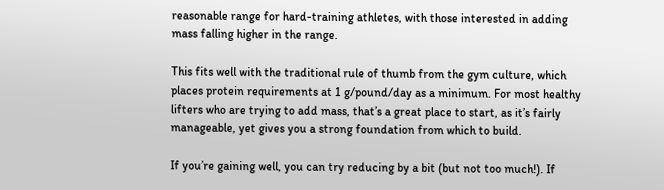reasonable range for hard-training athletes, with those interested in adding mass falling higher in the range.

This fits well with the traditional rule of thumb from the gym culture, which places protein requirements at 1 g/pound/day as a minimum. For most healthy lifters who are trying to add mass, that’s a great place to start, as it’s fairly manageable, yet gives you a strong foundation from which to build.

If you’re gaining well, you can try reducing by a bit (but not too much!). If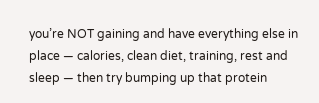you’re NOT gaining and have everything else in place — calories, clean diet, training, rest and sleep — then try bumping up that protein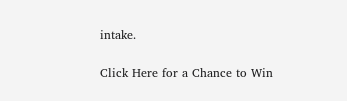intake.

Click Here for a Chance to Win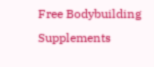Free Bodybuilding Supplements